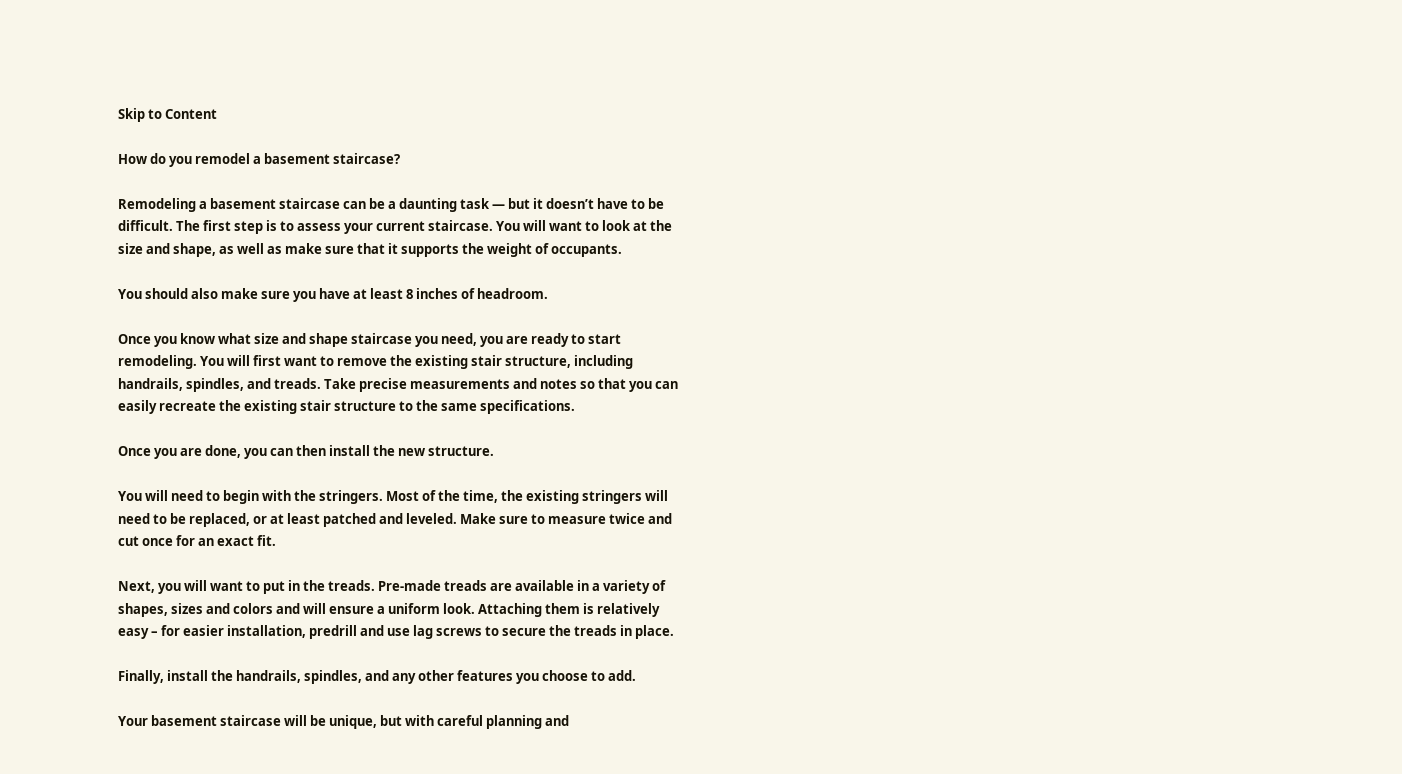Skip to Content

How do you remodel a basement staircase?

Remodeling a basement staircase can be a daunting task — but it doesn’t have to be difficult. The first step is to assess your current staircase. You will want to look at the size and shape, as well as make sure that it supports the weight of occupants.

You should also make sure you have at least 8 inches of headroom.

Once you know what size and shape staircase you need, you are ready to start remodeling. You will first want to remove the existing stair structure, including handrails, spindles, and treads. Take precise measurements and notes so that you can easily recreate the existing stair structure to the same specifications.

Once you are done, you can then install the new structure.

You will need to begin with the stringers. Most of the time, the existing stringers will need to be replaced, or at least patched and leveled. Make sure to measure twice and cut once for an exact fit.

Next, you will want to put in the treads. Pre-made treads are available in a variety of shapes, sizes and colors and will ensure a uniform look. Attaching them is relatively easy – for easier installation, predrill and use lag screws to secure the treads in place.

Finally, install the handrails, spindles, and any other features you choose to add.

Your basement staircase will be unique, but with careful planning and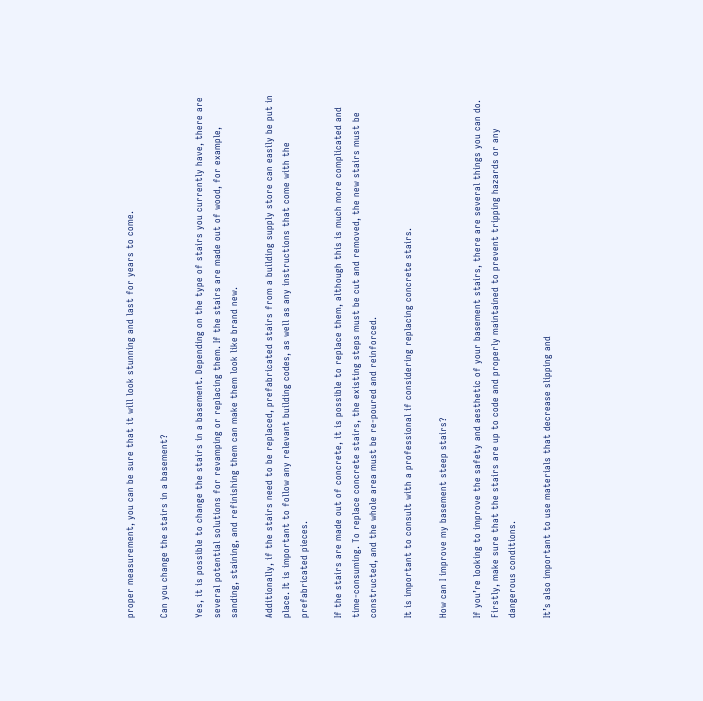proper measurement, you can be sure that it will look stunning and last for years to come.

Can you change the stairs in a basement?

Yes, it is possible to change the stairs in a basement. Depending on the type of stairs you currently have, there are several potential solutions for revamping or replacing them. If the stairs are made out of wood, for example, sanding, staining, and refinishing them can make them look like brand new.

Additionally, if the stairs need to be replaced, prefabricated stairs from a building supply store can easily be put in place. It is important to follow any relevant building codes, as well as any instructions that come with the prefabricated pieces.

If the stairs are made out of concrete, it is possible to replace them, although this is much more complicated and time-consuming. To replace concrete stairs, the existing steps must be cut and removed, the new stairs must be constructed, and the whole area must be re-poured and reinforced.

It is important to consult with a professional if considering replacing concrete stairs.

How can I improve my basement steep stairs?

If you’re looking to improve the safety and aesthetic of your basement stairs, there are several things you can do. Firstly, make sure that the stairs are up to code and properly maintained to prevent tripping hazards or any dangerous conditions.

It’s also important to use materials that decrease slipping and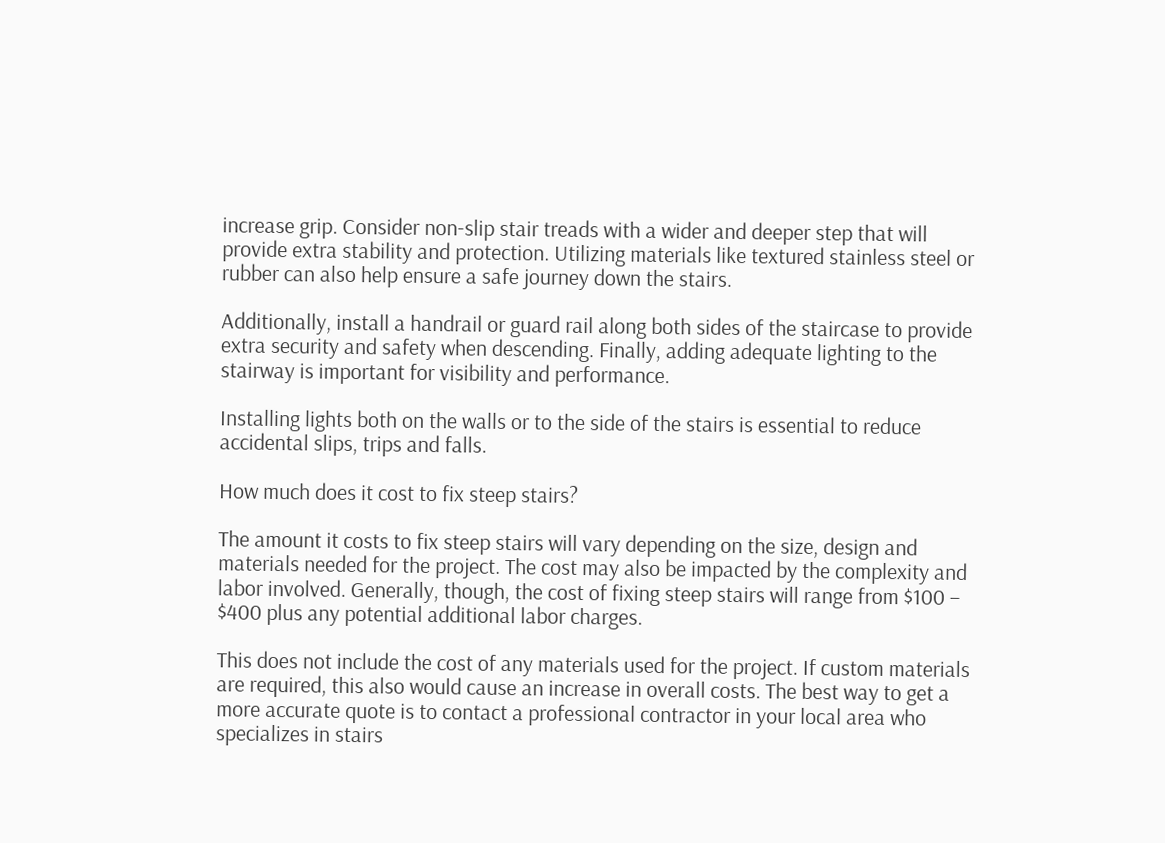increase grip. Consider non-slip stair treads with a wider and deeper step that will provide extra stability and protection. Utilizing materials like textured stainless steel or rubber can also help ensure a safe journey down the stairs.

Additionally, install a handrail or guard rail along both sides of the staircase to provide extra security and safety when descending. Finally, adding adequate lighting to the stairway is important for visibility and performance.

Installing lights both on the walls or to the side of the stairs is essential to reduce accidental slips, trips and falls.

How much does it cost to fix steep stairs?

The amount it costs to fix steep stairs will vary depending on the size, design and materials needed for the project. The cost may also be impacted by the complexity and labor involved. Generally, though, the cost of fixing steep stairs will range from $100 – $400 plus any potential additional labor charges.

This does not include the cost of any materials used for the project. If custom materials are required, this also would cause an increase in overall costs. The best way to get a more accurate quote is to contact a professional contractor in your local area who specializes in stairs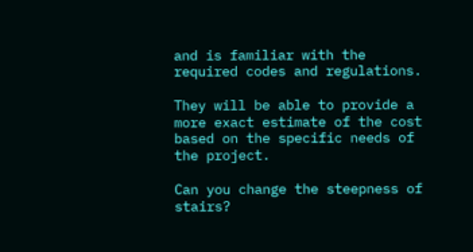and is familiar with the required codes and regulations.

They will be able to provide a more exact estimate of the cost based on the specific needs of the project.

Can you change the steepness of stairs?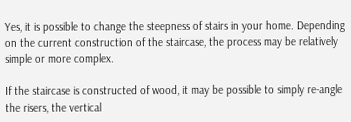Yes, it is possible to change the steepness of stairs in your home. Depending on the current construction of the staircase, the process may be relatively simple or more complex.

If the staircase is constructed of wood, it may be possible to simply re-angle the risers, the vertical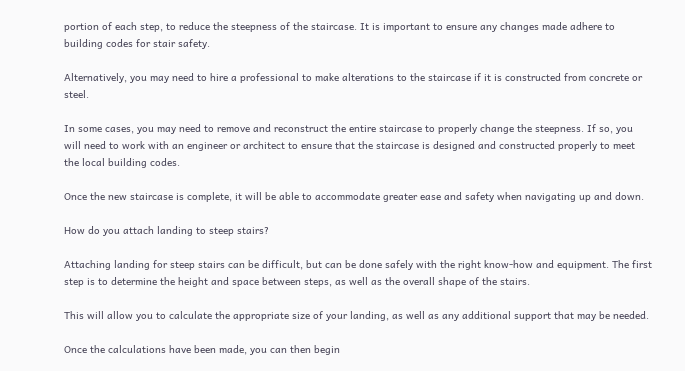portion of each step, to reduce the steepness of the staircase. It is important to ensure any changes made adhere to building codes for stair safety.

Alternatively, you may need to hire a professional to make alterations to the staircase if it is constructed from concrete or steel.

In some cases, you may need to remove and reconstruct the entire staircase to properly change the steepness. If so, you will need to work with an engineer or architect to ensure that the staircase is designed and constructed properly to meet the local building codes.

Once the new staircase is complete, it will be able to accommodate greater ease and safety when navigating up and down.

How do you attach landing to steep stairs?

Attaching landing for steep stairs can be difficult, but can be done safely with the right know-how and equipment. The first step is to determine the height and space between steps, as well as the overall shape of the stairs.

This will allow you to calculate the appropriate size of your landing, as well as any additional support that may be needed.

Once the calculations have been made, you can then begin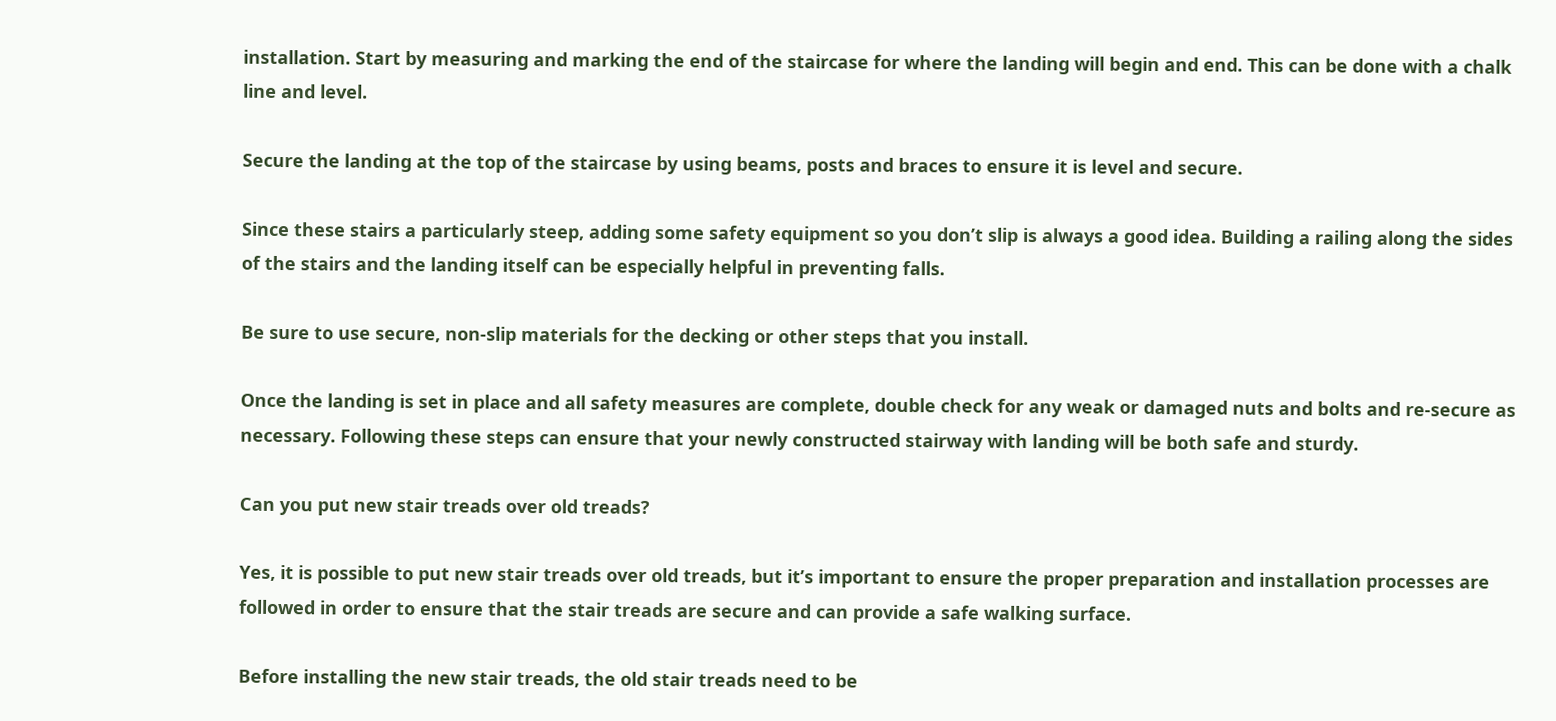installation. Start by measuring and marking the end of the staircase for where the landing will begin and end. This can be done with a chalk line and level.

Secure the landing at the top of the staircase by using beams, posts and braces to ensure it is level and secure.

Since these stairs a particularly steep, adding some safety equipment so you don’t slip is always a good idea. Building a railing along the sides of the stairs and the landing itself can be especially helpful in preventing falls.

Be sure to use secure, non-slip materials for the decking or other steps that you install.

Once the landing is set in place and all safety measures are complete, double check for any weak or damaged nuts and bolts and re-secure as necessary. Following these steps can ensure that your newly constructed stairway with landing will be both safe and sturdy.

Can you put new stair treads over old treads?

Yes, it is possible to put new stair treads over old treads, but it’s important to ensure the proper preparation and installation processes are followed in order to ensure that the stair treads are secure and can provide a safe walking surface.

Before installing the new stair treads, the old stair treads need to be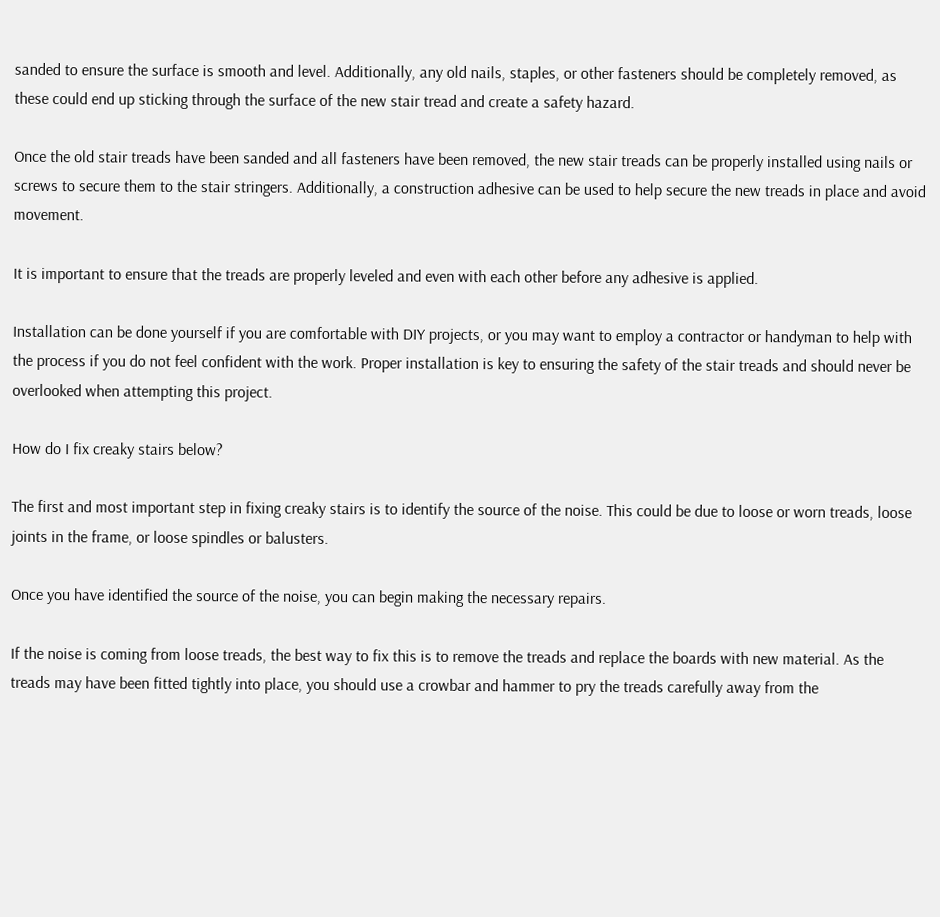sanded to ensure the surface is smooth and level. Additionally, any old nails, staples, or other fasteners should be completely removed, as these could end up sticking through the surface of the new stair tread and create a safety hazard.

Once the old stair treads have been sanded and all fasteners have been removed, the new stair treads can be properly installed using nails or screws to secure them to the stair stringers. Additionally, a construction adhesive can be used to help secure the new treads in place and avoid movement.

It is important to ensure that the treads are properly leveled and even with each other before any adhesive is applied.

Installation can be done yourself if you are comfortable with DIY projects, or you may want to employ a contractor or handyman to help with the process if you do not feel confident with the work. Proper installation is key to ensuring the safety of the stair treads and should never be overlooked when attempting this project.

How do I fix creaky stairs below?

The first and most important step in fixing creaky stairs is to identify the source of the noise. This could be due to loose or worn treads, loose joints in the frame, or loose spindles or balusters.

Once you have identified the source of the noise, you can begin making the necessary repairs.

If the noise is coming from loose treads, the best way to fix this is to remove the treads and replace the boards with new material. As the treads may have been fitted tightly into place, you should use a crowbar and hammer to pry the treads carefully away from the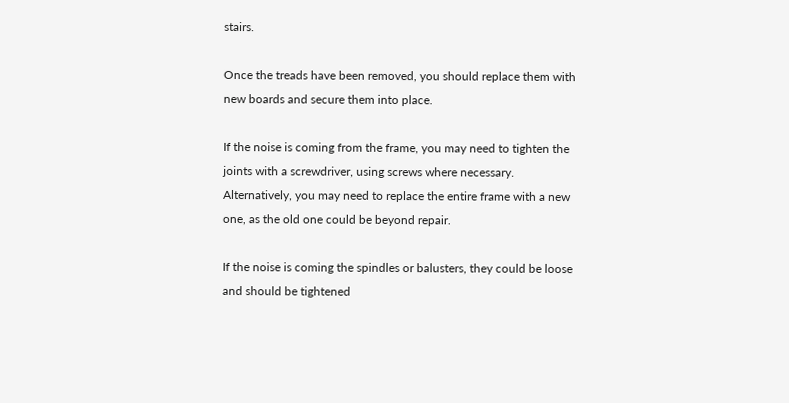stairs.

Once the treads have been removed, you should replace them with new boards and secure them into place.

If the noise is coming from the frame, you may need to tighten the joints with a screwdriver, using screws where necessary. Alternatively, you may need to replace the entire frame with a new one, as the old one could be beyond repair.

If the noise is coming the spindles or balusters, they could be loose and should be tightened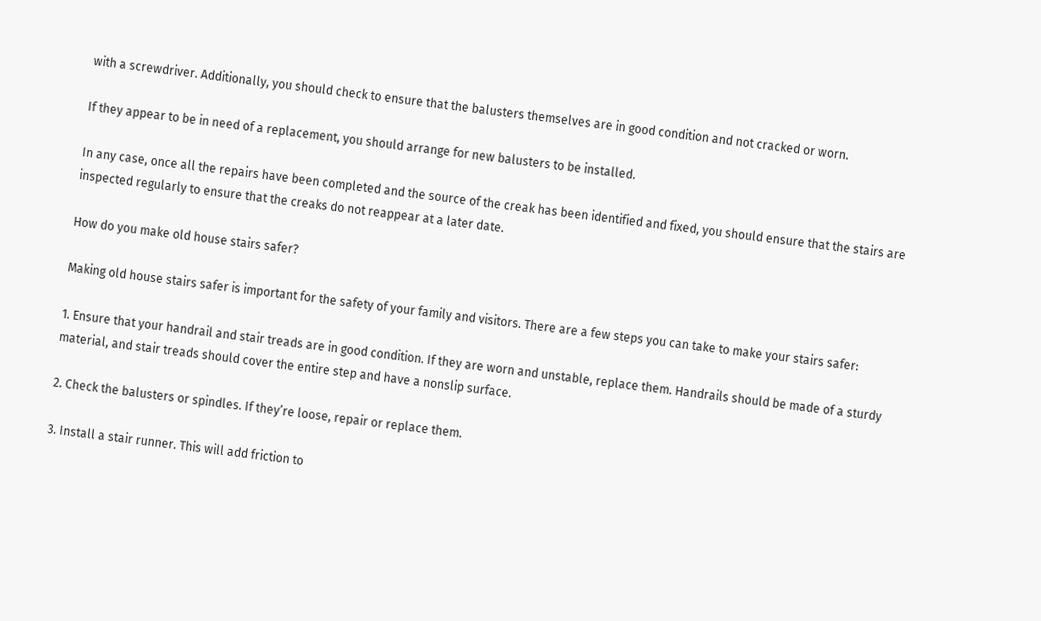with a screwdriver. Additionally, you should check to ensure that the balusters themselves are in good condition and not cracked or worn.

If they appear to be in need of a replacement, you should arrange for new balusters to be installed.

In any case, once all the repairs have been completed and the source of the creak has been identified and fixed, you should ensure that the stairs are inspected regularly to ensure that the creaks do not reappear at a later date.

How do you make old house stairs safer?

Making old house stairs safer is important for the safety of your family and visitors. There are a few steps you can take to make your stairs safer:

1. Ensure that your handrail and stair treads are in good condition. If they are worn and unstable, replace them. Handrails should be made of a sturdy material, and stair treads should cover the entire step and have a nonslip surface.

2. Check the balusters or spindles. If they’re loose, repair or replace them.

3. Install a stair runner. This will add friction to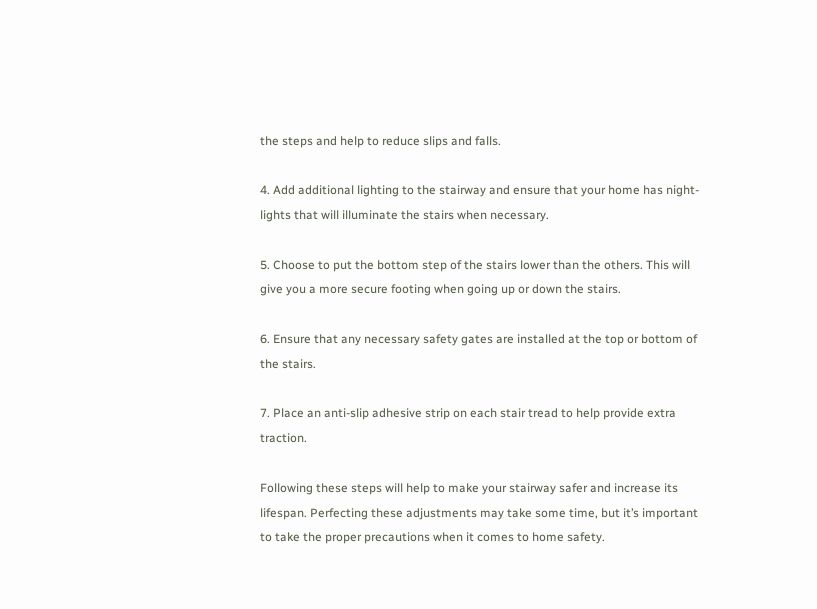the steps and help to reduce slips and falls.

4. Add additional lighting to the stairway and ensure that your home has night-lights that will illuminate the stairs when necessary.

5. Choose to put the bottom step of the stairs lower than the others. This will give you a more secure footing when going up or down the stairs.

6. Ensure that any necessary safety gates are installed at the top or bottom of the stairs.

7. Place an anti-slip adhesive strip on each stair tread to help provide extra traction.

Following these steps will help to make your stairway safer and increase its lifespan. Perfecting these adjustments may take some time, but it’s important to take the proper precautions when it comes to home safety.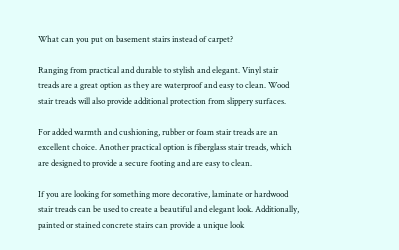What can you put on basement stairs instead of carpet?

Ranging from practical and durable to stylish and elegant. Vinyl stair treads are a great option as they are waterproof and easy to clean. Wood stair treads will also provide additional protection from slippery surfaces.

For added warmth and cushioning, rubber or foam stair treads are an excellent choice. Another practical option is fiberglass stair treads, which are designed to provide a secure footing and are easy to clean.

If you are looking for something more decorative, laminate or hardwood stair treads can be used to create a beautiful and elegant look. Additionally, painted or stained concrete stairs can provide a unique look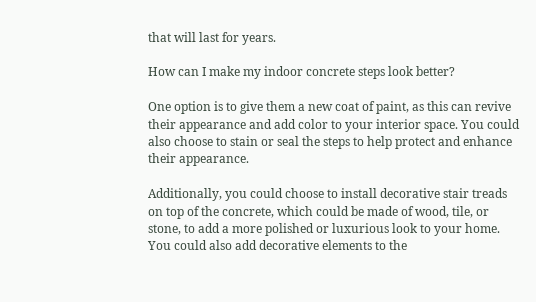that will last for years.

How can I make my indoor concrete steps look better?

One option is to give them a new coat of paint, as this can revive their appearance and add color to your interior space. You could also choose to stain or seal the steps to help protect and enhance their appearance.

Additionally, you could choose to install decorative stair treads on top of the concrete, which could be made of wood, tile, or stone, to add a more polished or luxurious look to your home. You could also add decorative elements to the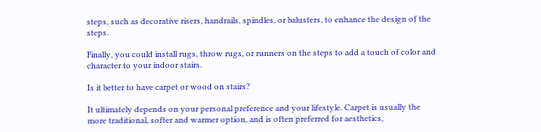steps, such as decorative risers, handrails, spindles, or balusters, to enhance the design of the steps.

Finally, you could install rugs, throw rugs, or runners on the steps to add a touch of color and character to your indoor stairs.

Is it better to have carpet or wood on stairs?

It ultimately depends on your personal preference and your lifestyle. Carpet is usually the more traditional, softer and warmer option, and is often preferred for aesthetics,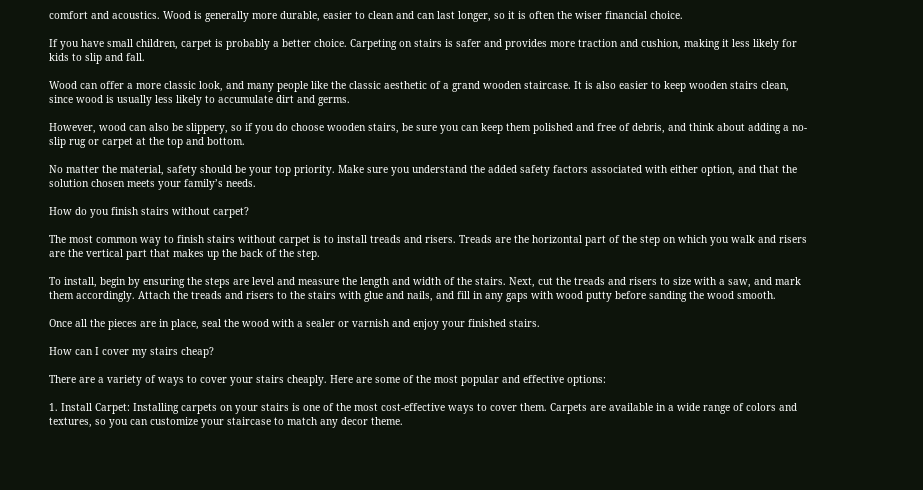comfort and acoustics. Wood is generally more durable, easier to clean and can last longer, so it is often the wiser financial choice.

If you have small children, carpet is probably a better choice. Carpeting on stairs is safer and provides more traction and cushion, making it less likely for kids to slip and fall.

Wood can offer a more classic look, and many people like the classic aesthetic of a grand wooden staircase. It is also easier to keep wooden stairs clean, since wood is usually less likely to accumulate dirt and germs.

However, wood can also be slippery, so if you do choose wooden stairs, be sure you can keep them polished and free of debris, and think about adding a no-slip rug or carpet at the top and bottom.

No matter the material, safety should be your top priority. Make sure you understand the added safety factors associated with either option, and that the solution chosen meets your family’s needs.

How do you finish stairs without carpet?

The most common way to finish stairs without carpet is to install treads and risers. Treads are the horizontal part of the step on which you walk and risers are the vertical part that makes up the back of the step.

To install, begin by ensuring the steps are level and measure the length and width of the stairs. Next, cut the treads and risers to size with a saw, and mark them accordingly. Attach the treads and risers to the stairs with glue and nails, and fill in any gaps with wood putty before sanding the wood smooth.

Once all the pieces are in place, seal the wood with a sealer or varnish and enjoy your finished stairs.

How can I cover my stairs cheap?

There are a variety of ways to cover your stairs cheaply. Here are some of the most popular and effective options:

1. Install Carpet: Installing carpets on your stairs is one of the most cost-effective ways to cover them. Carpets are available in a wide range of colors and textures, so you can customize your staircase to match any decor theme.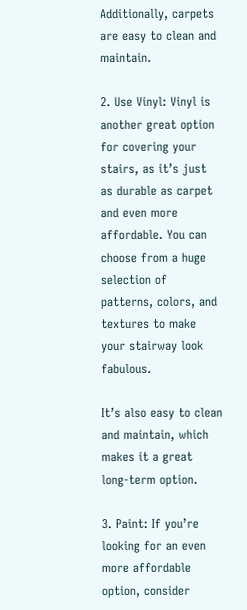Additionally, carpets are easy to clean and maintain.

2. Use Vinyl: Vinyl is another great option for covering your stairs, as it’s just as durable as carpet and even more affordable. You can choose from a huge selection of patterns, colors, and textures to make your stairway look fabulous.

It’s also easy to clean and maintain, which makes it a great long-term option.

3. Paint: If you’re looking for an even more affordable option, consider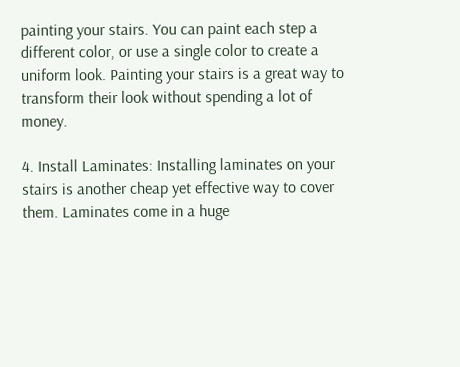painting your stairs. You can paint each step a different color, or use a single color to create a uniform look. Painting your stairs is a great way to transform their look without spending a lot of money.

4. Install Laminates: Installing laminates on your stairs is another cheap yet effective way to cover them. Laminates come in a huge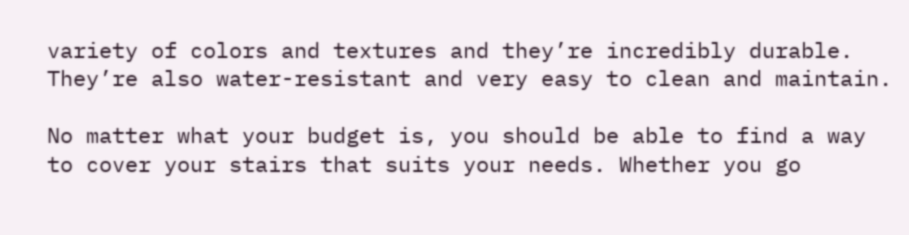variety of colors and textures and they’re incredibly durable. They’re also water-resistant and very easy to clean and maintain.

No matter what your budget is, you should be able to find a way to cover your stairs that suits your needs. Whether you go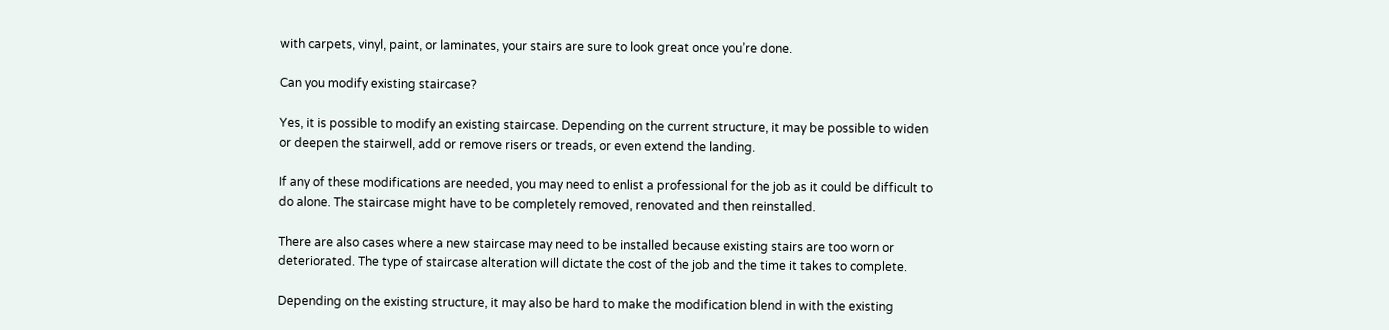with carpets, vinyl, paint, or laminates, your stairs are sure to look great once you’re done.

Can you modify existing staircase?

Yes, it is possible to modify an existing staircase. Depending on the current structure, it may be possible to widen or deepen the stairwell, add or remove risers or treads, or even extend the landing.

If any of these modifications are needed, you may need to enlist a professional for the job as it could be difficult to do alone. The staircase might have to be completely removed, renovated and then reinstalled.

There are also cases where a new staircase may need to be installed because existing stairs are too worn or deteriorated. The type of staircase alteration will dictate the cost of the job and the time it takes to complete.

Depending on the existing structure, it may also be hard to make the modification blend in with the existing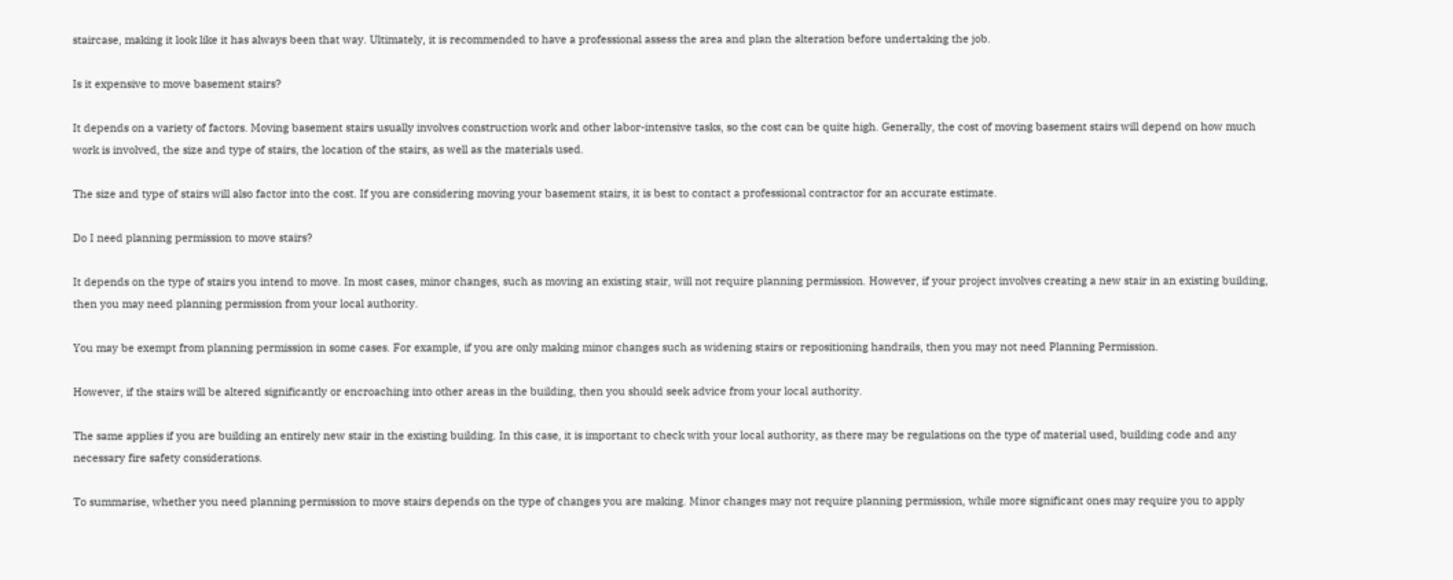staircase, making it look like it has always been that way. Ultimately, it is recommended to have a professional assess the area and plan the alteration before undertaking the job.

Is it expensive to move basement stairs?

It depends on a variety of factors. Moving basement stairs usually involves construction work and other labor-intensive tasks, so the cost can be quite high. Generally, the cost of moving basement stairs will depend on how much work is involved, the size and type of stairs, the location of the stairs, as well as the materials used.

The size and type of stairs will also factor into the cost. If you are considering moving your basement stairs, it is best to contact a professional contractor for an accurate estimate.

Do I need planning permission to move stairs?

It depends on the type of stairs you intend to move. In most cases, minor changes, such as moving an existing stair, will not require planning permission. However, if your project involves creating a new stair in an existing building, then you may need planning permission from your local authority.

You may be exempt from planning permission in some cases. For example, if you are only making minor changes such as widening stairs or repositioning handrails, then you may not need Planning Permission.

However, if the stairs will be altered significantly or encroaching into other areas in the building, then you should seek advice from your local authority.

The same applies if you are building an entirely new stair in the existing building. In this case, it is important to check with your local authority, as there may be regulations on the type of material used, building code and any necessary fire safety considerations.

To summarise, whether you need planning permission to move stairs depends on the type of changes you are making. Minor changes may not require planning permission, while more significant ones may require you to apply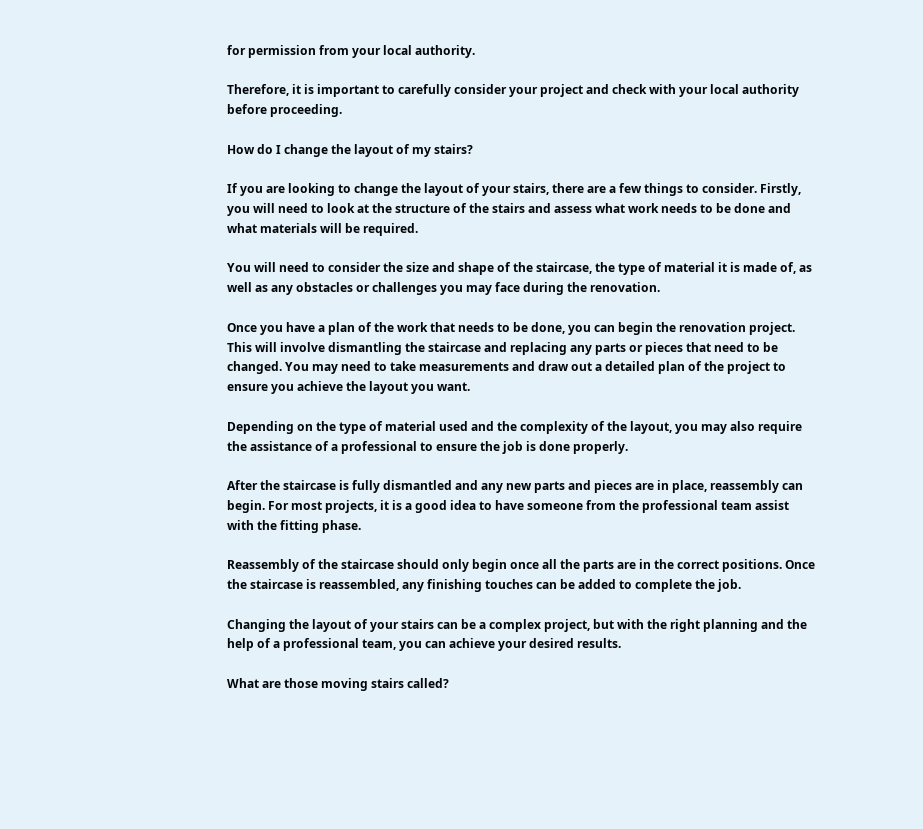for permission from your local authority.

Therefore, it is important to carefully consider your project and check with your local authority before proceeding.

How do I change the layout of my stairs?

If you are looking to change the layout of your stairs, there are a few things to consider. Firstly, you will need to look at the structure of the stairs and assess what work needs to be done and what materials will be required.

You will need to consider the size and shape of the staircase, the type of material it is made of, as well as any obstacles or challenges you may face during the renovation.

Once you have a plan of the work that needs to be done, you can begin the renovation project. This will involve dismantling the staircase and replacing any parts or pieces that need to be changed. You may need to take measurements and draw out a detailed plan of the project to ensure you achieve the layout you want.

Depending on the type of material used and the complexity of the layout, you may also require the assistance of a professional to ensure the job is done properly.

After the staircase is fully dismantled and any new parts and pieces are in place, reassembly can begin. For most projects, it is a good idea to have someone from the professional team assist with the fitting phase.

Reassembly of the staircase should only begin once all the parts are in the correct positions. Once the staircase is reassembled, any finishing touches can be added to complete the job.

Changing the layout of your stairs can be a complex project, but with the right planning and the help of a professional team, you can achieve your desired results.

What are those moving stairs called?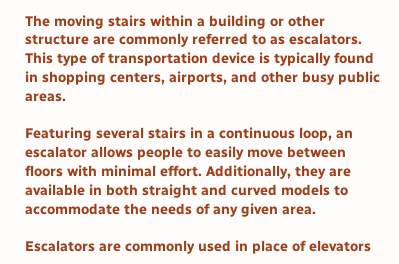The moving stairs within a building or other structure are commonly referred to as escalators. This type of transportation device is typically found in shopping centers, airports, and other busy public areas.

Featuring several stairs in a continuous loop, an escalator allows people to easily move between floors with minimal effort. Additionally, they are available in both straight and curved models to accommodate the needs of any given area.

Escalators are commonly used in place of elevators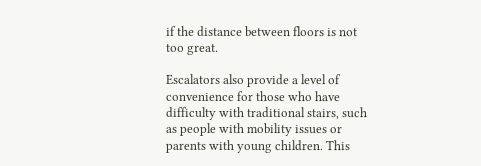if the distance between floors is not too great.

Escalators also provide a level of convenience for those who have difficulty with traditional stairs, such as people with mobility issues or parents with young children. This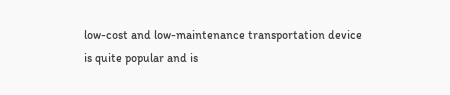low-cost and low-maintenance transportation device is quite popular and is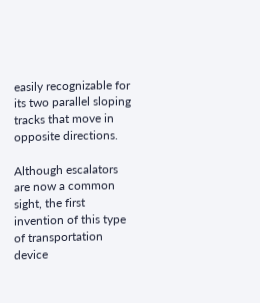easily recognizable for its two parallel sloping tracks that move in opposite directions.

Although escalators are now a common sight, the first invention of this type of transportation device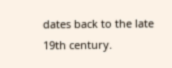dates back to the late 19th century.